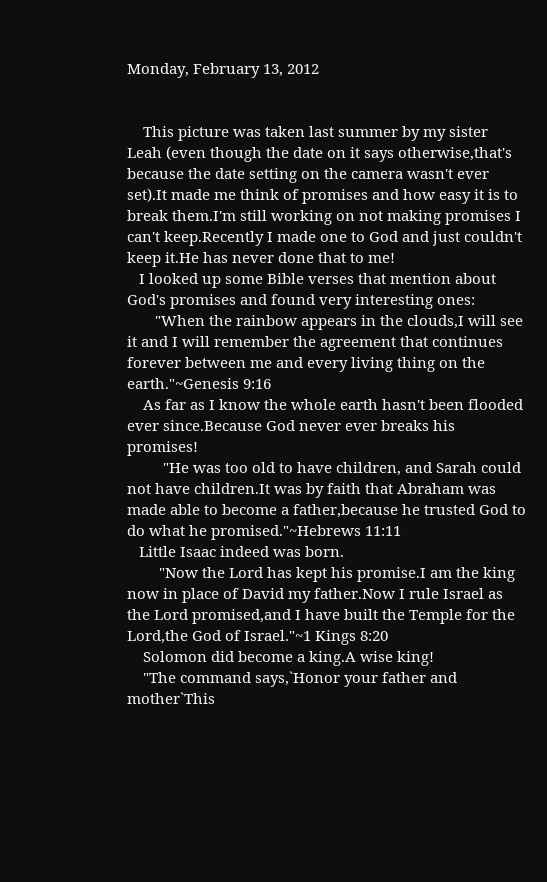Monday, February 13, 2012


    This picture was taken last summer by my sister Leah (even though the date on it says otherwise,that's because the date setting on the camera wasn't ever set).It made me think of promises and how easy it is to break them.I'm still working on not making promises I can't keep.Recently I made one to God and just couldn't keep it.He has never done that to me!
   I looked up some Bible verses that mention about God's promises and found very interesting ones:
       "When the rainbow appears in the clouds,I will see it and I will remember the agreement that continues forever between me and every living thing on the earth."~Genesis 9:16
    As far as I know the whole earth hasn't been flooded ever since.Because God never ever breaks his promises!
         "He was too old to have children, and Sarah could not have children.It was by faith that Abraham was made able to become a father,because he trusted God to do what he promised."~Hebrews 11:11
   Little Isaac indeed was born.
        "Now the Lord has kept his promise.I am the king now in place of David my father.Now I rule Israel as the Lord promised,and I have built the Temple for the Lord,the God of Israel."~1 Kings 8:20
    Solomon did become a king.A wise king!
    "The command says,`Honor your father and mother`This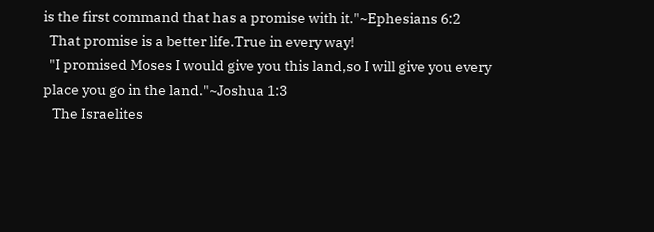is the first command that has a promise with it."~Ephesians 6:2
  That promise is a better life.True in every way!
  "I promised Moses I would give you this land,so I will give you every place you go in the land."~Joshua 1:3
   The Israelites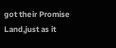got their Promise Land,just as it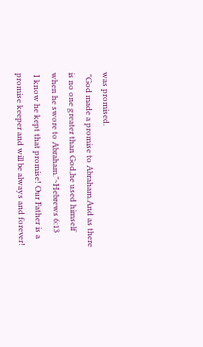was promised.
 "God made a promise to Abraham.And as there is no one greater than God,he used himself when he swore to Abraham."~Hebrews 6:13
 I know he kept that promise! Our Father is a promise keeper and will be always and forever!